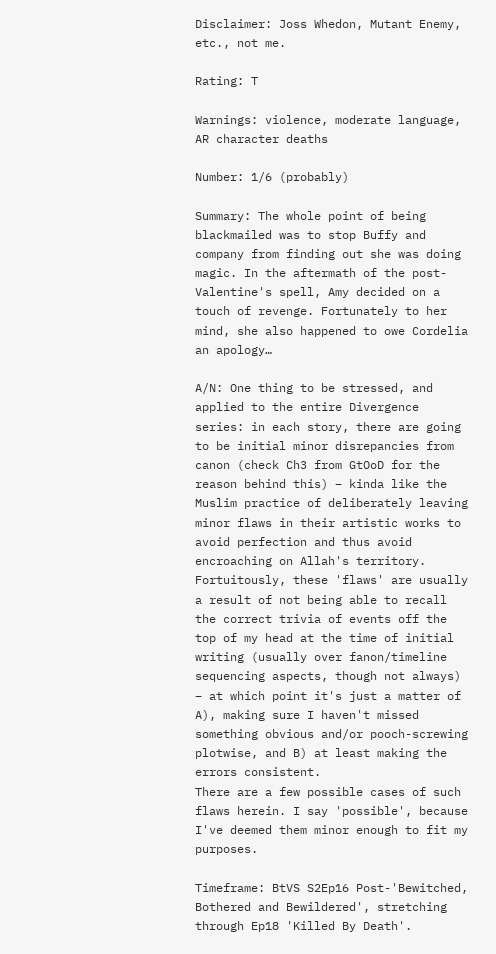Disclaimer: Joss Whedon, Mutant Enemy, etc., not me.

Rating: T

Warnings: violence, moderate language, AR character deaths

Number: 1/6 (probably)

Summary: The whole point of being blackmailed was to stop Buffy and company from finding out she was doing magic. In the aftermath of the post-Valentine's spell, Amy decided on a touch of revenge. Fortunately to her mind, she also happened to owe Cordelia an apology…

A/N: One thing to be stressed, and applied to the entire Divergence series: in each story, there are going to be initial minor disrepancies from canon (check Ch3 from GtOoD for the reason behind this) – kinda like the Muslim practice of deliberately leaving minor flaws in their artistic works to avoid perfection and thus avoid encroaching on Allah's territory. Fortuitously, these 'flaws' are usually a result of not being able to recall the correct trivia of events off the top of my head at the time of initial writing (usually over fanon/timeline sequencing aspects, though not always) – at which point it's just a matter of A), making sure I haven't missed something obvious and/or pooch-screwing plotwise, and B) at least making the errors consistent.
There are a few possible cases of such flaws herein. I say 'possible', because I've deemed them minor enough to fit my purposes.

Timeframe: BtVS S2Ep16 Post-'Bewitched, Bothered and Bewildered', stretching through Ep18 'Killed By Death'.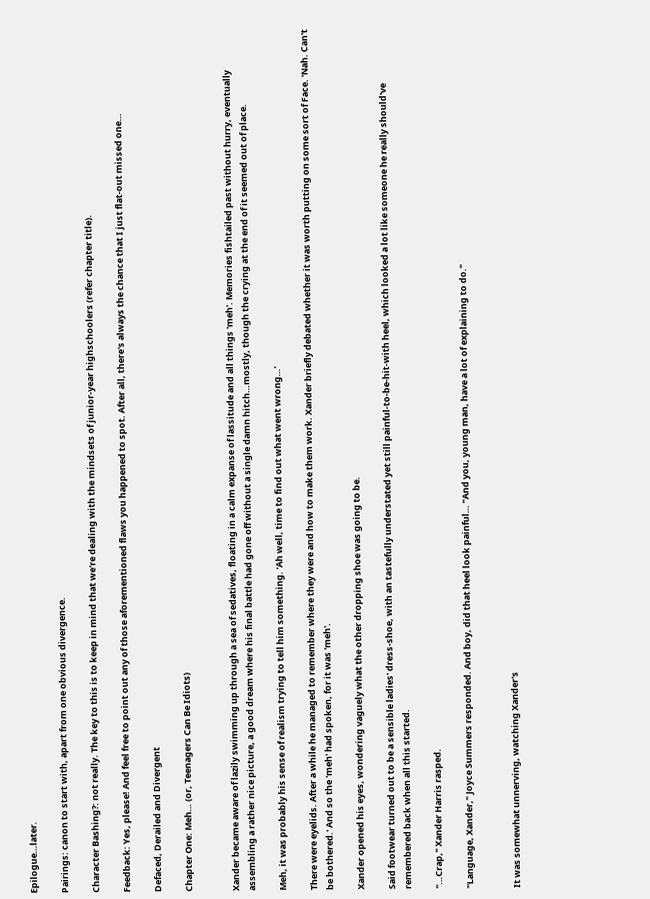Epilogue…later.

Pairings: canon to start with, apart from one obvious divergence.

Character Bashing?: not really. The key to this is to keep in mind that we're dealing with the mindsets of junior-year highschoolers (refer chapter title).

Feedback: Yes, please! And feel free to point out any of those aforementioned flaws you happened to spot. After all, there's always the chance that I just flat-out missed one…

Defaced, Derailed and Divergent

Chapter One: Meh… (or, Teenagers Can Be Idiots)


Xander became aware of lazily swimming up through a sea of sedatives, floating in a calm expanse of lassitude and all things 'meh'. Memories fishtailed past without hurry, eventually assembling a rather nice picture, a good dream where his final battle had gone off without a single damn hitch…mostly, though the crying at the end of it seemed out of place.

Meh, it was probably his sense of realism trying to tell him something. 'Ah well, time to find out what went wrong…'

There were eyelids. After a while he managed to remember where they were and how to make them work. Xander briefly debated whether it was worth putting on some sort of Face. 'Nah. Can't be bothered.' And so the 'meh' had spoken, for it was 'meh'.

Xander opened his eyes, wondering vaguely what the other dropping shoe was going to be.

Said footwear turned out to be a sensible ladies' dress-shoe, with an tastefully understated yet still painful-to-be-hit-with heel, which looked a lot like someone he really should've remembered back when all this started.

"…Crap," Xander Harris rasped.

"Language, Xander," Joyce Summers responded. And boy, did that heel look painful… "And you, young man, have a lot of explaining to do."


It was somewhat unnerving, watching Xander's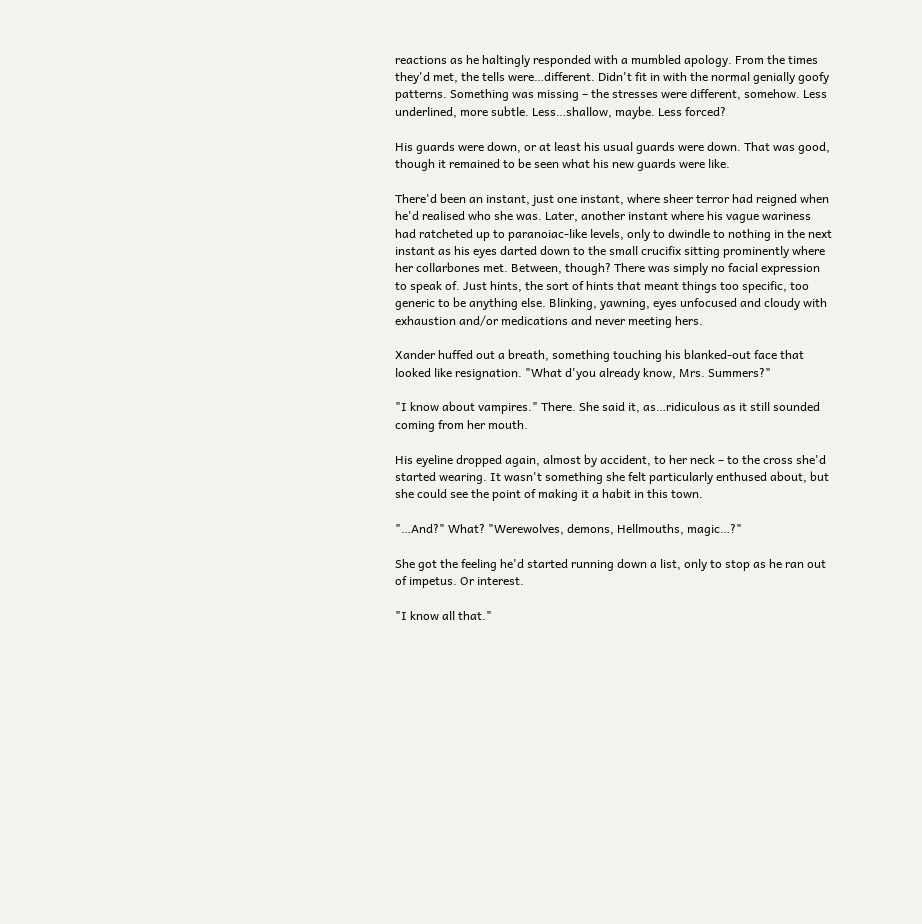reactions as he haltingly responded with a mumbled apology. From the times they'd met, the tells were…different. Didn't fit in with the normal genially goofy patterns. Something was missing – the stresses were different, somehow. Less underlined, more subtle. Less…shallow, maybe. Less forced?

His guards were down, or at least his usual guards were down. That was good, though it remained to be seen what his new guards were like.

There'd been an instant, just one instant, where sheer terror had reigned when he'd realised who she was. Later, another instant where his vague wariness had ratcheted up to paranoiac-like levels, only to dwindle to nothing in the next instant as his eyes darted down to the small crucifix sitting prominently where her collarbones met. Between, though? There was simply no facial expression to speak of. Just hints, the sort of hints that meant things too specific, too generic to be anything else. Blinking, yawning, eyes unfocused and cloudy with exhaustion and/or medications and never meeting hers.

Xander huffed out a breath, something touching his blanked-out face that looked like resignation. "What d'you already know, Mrs. Summers?"

"I know about vampires." There. She said it, as…ridiculous as it still sounded coming from her mouth.

His eyeline dropped again, almost by accident, to her neck – to the cross she'd started wearing. It wasn't something she felt particularly enthused about, but she could see the point of making it a habit in this town.

"…And?" What? "Werewolves, demons, Hellmouths, magic…?"

She got the feeling he'd started running down a list, only to stop as he ran out of impetus. Or interest.

"I know all that."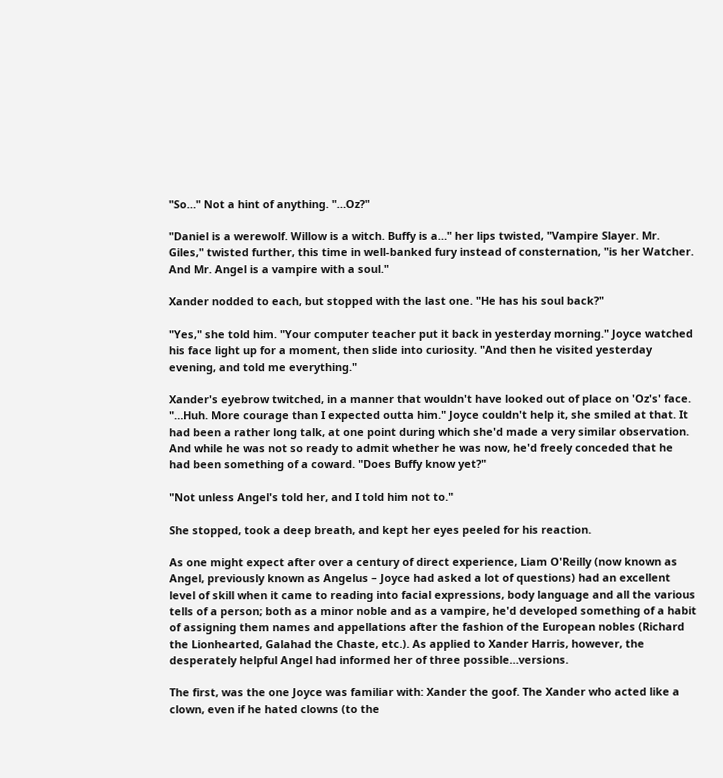"So…" Not a hint of anything. "…Oz?"

"Daniel is a werewolf. Willow is a witch. Buffy is a…" her lips twisted, "Vampire Slayer. Mr. Giles," twisted further, this time in well-banked fury instead of consternation, "is her Watcher. And Mr. Angel is a vampire with a soul."

Xander nodded to each, but stopped with the last one. "He has his soul back?"

"Yes," she told him. "Your computer teacher put it back in yesterday morning." Joyce watched his face light up for a moment, then slide into curiosity. "And then he visited yesterday evening, and told me everything."

Xander's eyebrow twitched, in a manner that wouldn't have looked out of place on 'Oz's' face. "…Huh. More courage than I expected outta him." Joyce couldn't help it, she smiled at that. It had been a rather long talk, at one point during which she'd made a very similar observation. And while he was not so ready to admit whether he was now, he'd freely conceded that he had been something of a coward. "Does Buffy know yet?"

"Not unless Angel's told her, and I told him not to."

She stopped, took a deep breath, and kept her eyes peeled for his reaction.

As one might expect after over a century of direct experience, Liam O'Reilly (now known as Angel, previously known as Angelus – Joyce had asked a lot of questions) had an excellent level of skill when it came to reading into facial expressions, body language and all the various tells of a person; both as a minor noble and as a vampire, he'd developed something of a habit of assigning them names and appellations after the fashion of the European nobles (Richard the Lionhearted, Galahad the Chaste, etc.). As applied to Xander Harris, however, the desperately helpful Angel had informed her of three possible…versions.

The first, was the one Joyce was familiar with: Xander the goof. The Xander who acted like a clown, even if he hated clowns (to the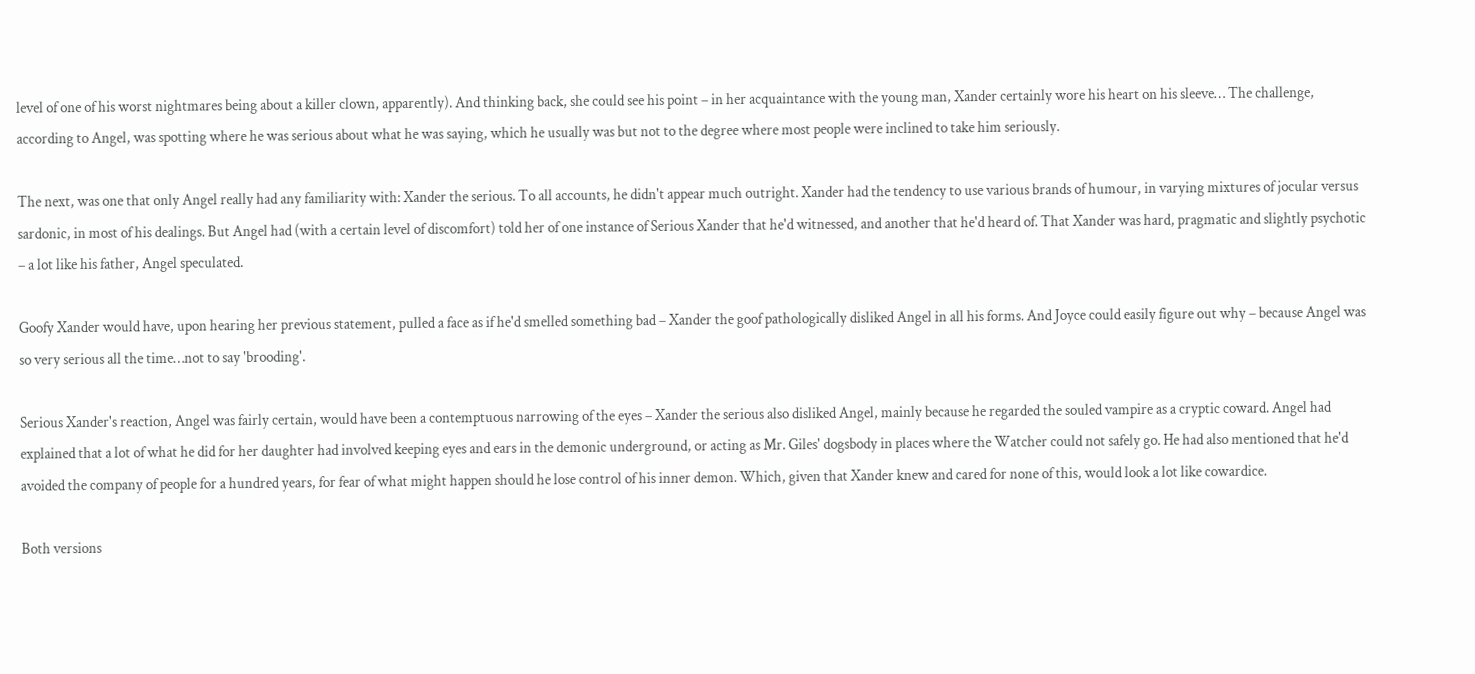level of one of his worst nightmares being about a killer clown, apparently). And thinking back, she could see his point – in her acquaintance with the young man, Xander certainly wore his heart on his sleeve… The challenge, according to Angel, was spotting where he was serious about what he was saying, which he usually was but not to the degree where most people were inclined to take him seriously.

The next, was one that only Angel really had any familiarity with: Xander the serious. To all accounts, he didn't appear much outright. Xander had the tendency to use various brands of humour, in varying mixtures of jocular versus sardonic, in most of his dealings. But Angel had (with a certain level of discomfort) told her of one instance of Serious Xander that he'd witnessed, and another that he'd heard of. That Xander was hard, pragmatic and slightly psychotic – a lot like his father, Angel speculated.

Goofy Xander would have, upon hearing her previous statement, pulled a face as if he'd smelled something bad – Xander the goof pathologically disliked Angel in all his forms. And Joyce could easily figure out why – because Angel was so very serious all the time…not to say 'brooding'.

Serious Xander's reaction, Angel was fairly certain, would have been a contemptuous narrowing of the eyes – Xander the serious also disliked Angel, mainly because he regarded the souled vampire as a cryptic coward. Angel had explained that a lot of what he did for her daughter had involved keeping eyes and ears in the demonic underground, or acting as Mr. Giles' dogsbody in places where the Watcher could not safely go. He had also mentioned that he'd avoided the company of people for a hundred years, for fear of what might happen should he lose control of his inner demon. Which, given that Xander knew and cared for none of this, would look a lot like cowardice.

Both versions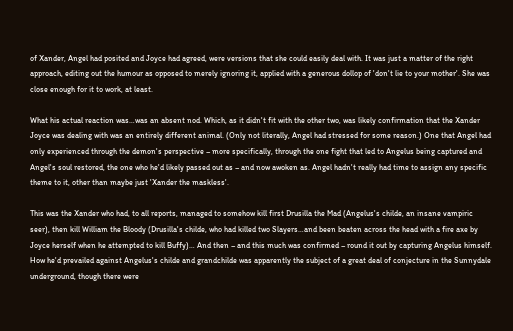of Xander, Angel had posited and Joyce had agreed, were versions that she could easily deal with. It was just a matter of the right approach, editing out the humour as opposed to merely ignoring it, applied with a generous dollop of 'don't lie to your mother'. She was close enough for it to work, at least.

What his actual reaction was…was an absent nod. Which, as it didn't fit with the other two, was likely confirmation that the Xander Joyce was dealing with was an entirely different animal. (Only not literally, Angel had stressed for some reason.) One that Angel had only experienced through the demon's perspective – more specifically, through the one fight that led to Angelus being captured and Angel's soul restored, the one who he'd likely passed out as – and now awoken as. Angel hadn't really had time to assign any specific theme to it, other than maybe just 'Xander the maskless'.

This was the Xander who had, to all reports, managed to somehow kill first Drusilla the Mad (Angelus's childe, an insane vampiric seer), then kill William the Bloody (Drusilla's childe, who had killed two Slayers…and been beaten across the head with a fire axe by Joyce herself when he attempted to kill Buffy)… And then – and this much was confirmed – round it out by capturing Angelus himself. How he'd prevailed against Angelus's childe and grandchilde was apparently the subject of a great deal of conjecture in the Sunnydale underground, though there were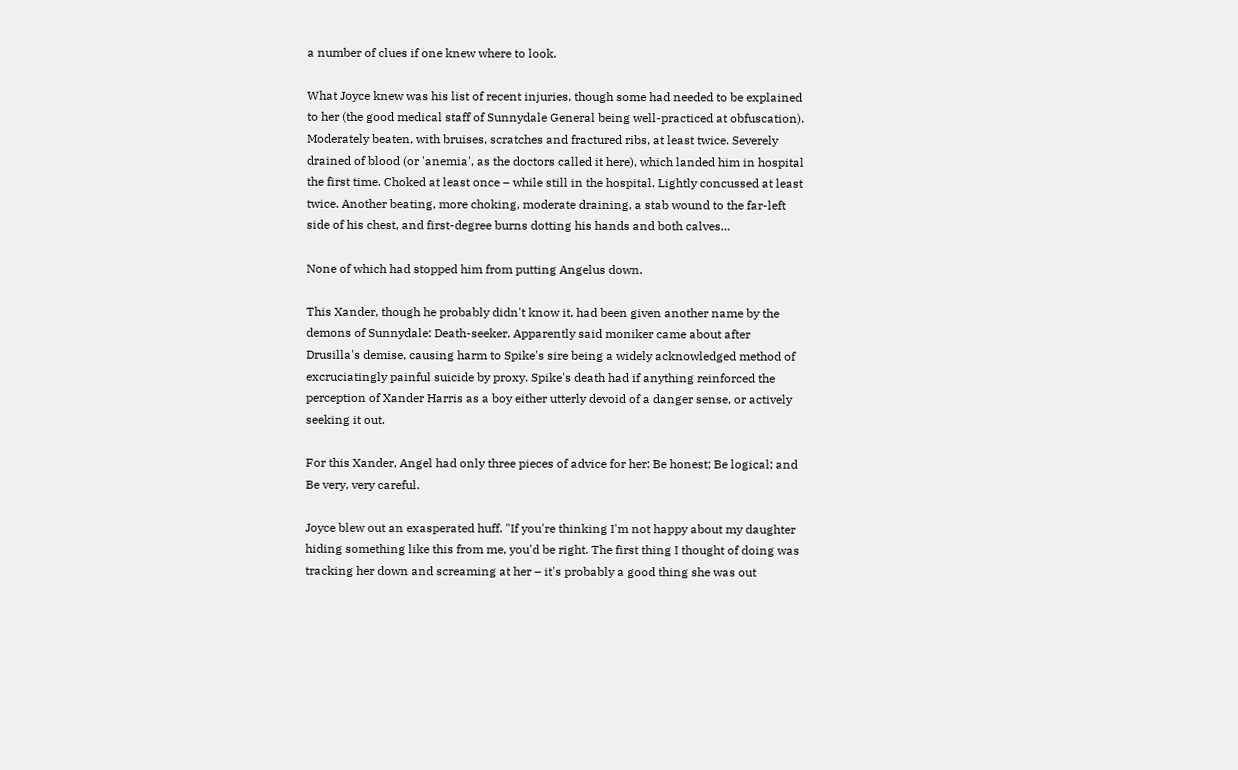a number of clues if one knew where to look.

What Joyce knew was his list of recent injuries, though some had needed to be explained to her (the good medical staff of Sunnydale General being well-practiced at obfuscation). Moderately beaten, with bruises, scratches and fractured ribs, at least twice. Severely drained of blood (or 'anemia', as the doctors called it here), which landed him in hospital the first time. Choked at least once – while still in the hospital. Lightly concussed at least twice. Another beating, more choking, moderate draining, a stab wound to the far-left side of his chest, and first-degree burns dotting his hands and both calves…

None of which had stopped him from putting Angelus down.

This Xander, though he probably didn't know it, had been given another name by the demons of Sunnydale: Death-seeker. Apparently said moniker came about after Drusilla's demise, causing harm to Spike's sire being a widely acknowledged method of excruciatingly painful suicide by proxy. Spike's death had if anything reinforced the perception of Xander Harris as a boy either utterly devoid of a danger sense, or actively seeking it out.

For this Xander, Angel had only three pieces of advice for her: Be honest; Be logical; and Be very, very careful.

Joyce blew out an exasperated huff. "If you're thinking I'm not happy about my daughter hiding something like this from me, you'd be right. The first thing I thought of doing was tracking her down and screaming at her – it's probably a good thing she was out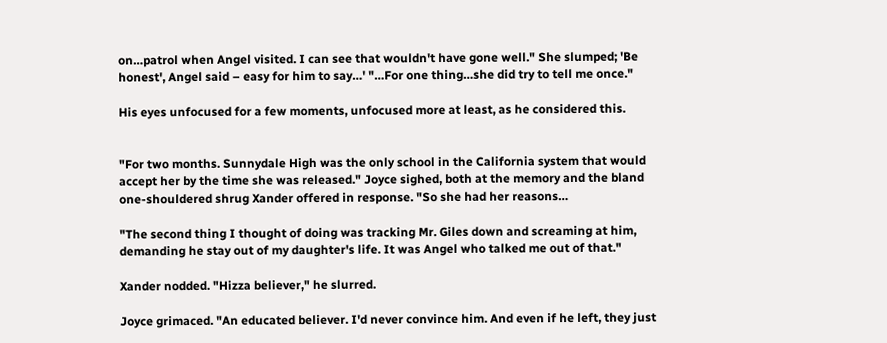on…patrol when Angel visited. I can see that wouldn't have gone well." She slumped; 'Be honest', Angel said – easy for him to say…' "…For one thing…she did try to tell me once."

His eyes unfocused for a few moments, unfocused more at least, as he considered this.


"For two months. Sunnydale High was the only school in the California system that would accept her by the time she was released." Joyce sighed, both at the memory and the bland one-shouldered shrug Xander offered in response. "So she had her reasons…

"The second thing I thought of doing was tracking Mr. Giles down and screaming at him, demanding he stay out of my daughter's life. It was Angel who talked me out of that."

Xander nodded. "Hizza believer," he slurred.

Joyce grimaced. "An educated believer. I'd never convince him. And even if he left, they just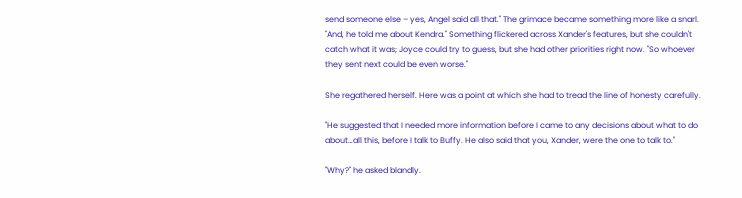send someone else – yes, Angel said all that." The grimace became something more like a snarl. "And, he told me about Kendra." Something flickered across Xander's features, but she couldn't catch what it was; Joyce could try to guess, but she had other priorities right now. "So whoever they sent next could be even worse."

She regathered herself. Here was a point at which she had to tread the line of honesty carefully.

"He suggested that I needed more information before I came to any decisions about what to do about…all this, before I talk to Buffy. He also said that you, Xander, were the one to talk to."

"Why?" he asked blandly.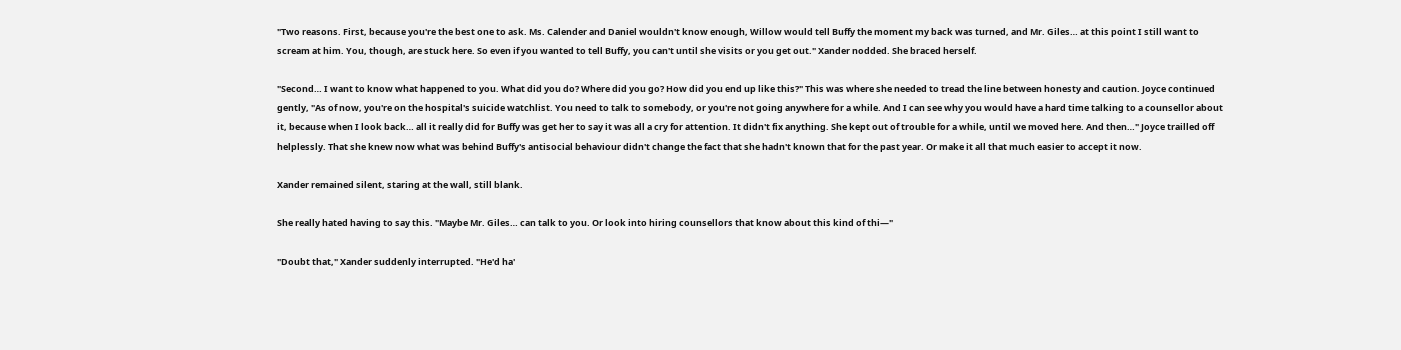"Two reasons. First, because you're the best one to ask. Ms. Calender and Daniel wouldn't know enough, Willow would tell Buffy the moment my back was turned, and Mr. Giles… at this point I still want to scream at him. You, though, are stuck here. So even if you wanted to tell Buffy, you can't until she visits or you get out." Xander nodded. She braced herself.

"Second… I want to know what happened to you. What did you do? Where did you go? How did you end up like this?" This was where she needed to tread the line between honesty and caution. Joyce continued gently, "As of now, you're on the hospital's suicide watchlist. You need to talk to somebody, or you're not going anywhere for a while. And I can see why you would have a hard time talking to a counsellor about it, because when I look back… all it really did for Buffy was get her to say it was all a cry for attention. It didn't fix anything. She kept out of trouble for a while, until we moved here. And then…" Joyce trailled off helplessly. That she knew now what was behind Buffy's antisocial behaviour didn't change the fact that she hadn't known that for the past year. Or make it all that much easier to accept it now.

Xander remained silent, staring at the wall, still blank.

She really hated having to say this. "Maybe Mr. Giles… can talk to you. Or look into hiring counsellors that know about this kind of thi—"

"Doubt that," Xander suddenly interrupted. "He'd ha'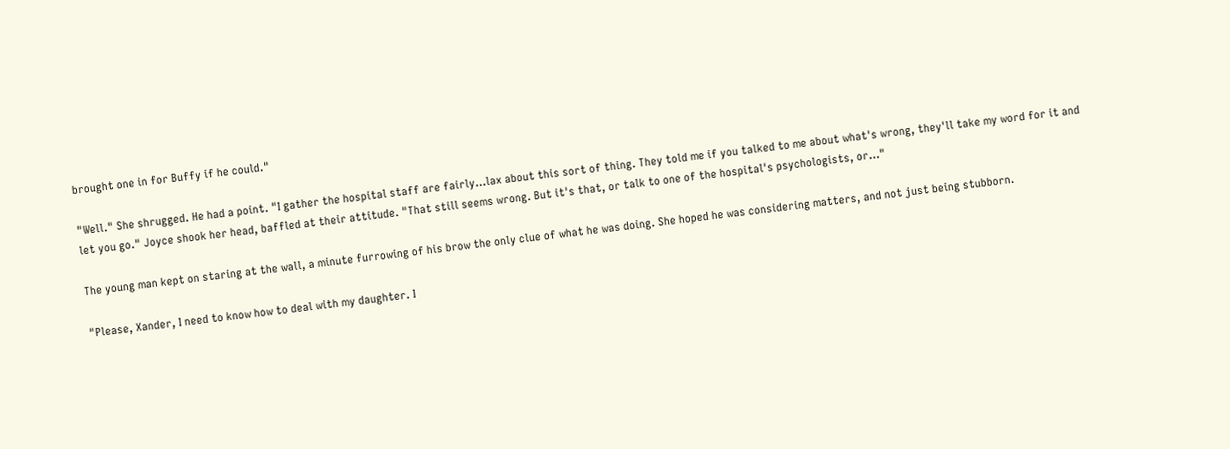brought one in for Buffy if he could."

"Well." She shrugged. He had a point. "I gather the hospital staff are fairly…lax about this sort of thing. They told me if you talked to me about what's wrong, they'll take my word for it and let you go." Joyce shook her head, baffled at their attitude. "That still seems wrong. But it's that, or talk to one of the hospital's psychologists, or…"

The young man kept on staring at the wall, a minute furrowing of his brow the only clue of what he was doing. She hoped he was considering matters, and not just being stubborn.

"Please, Xander, I need to know how to deal with my daughter. I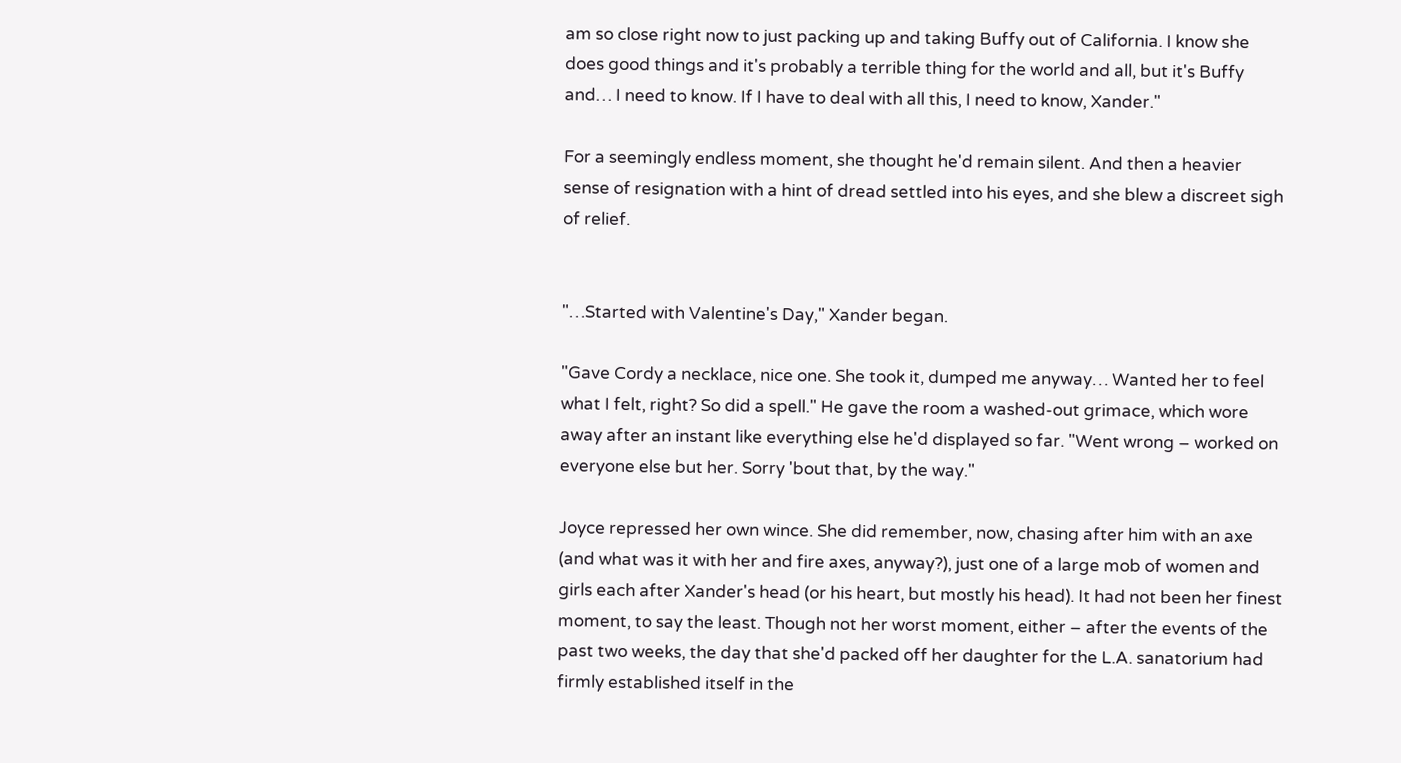am so close right now to just packing up and taking Buffy out of California. I know she does good things and it's probably a terrible thing for the world and all, but it's Buffy and… I need to know. If I have to deal with all this, I need to know, Xander."

For a seemingly endless moment, she thought he'd remain silent. And then a heavier sense of resignation with a hint of dread settled into his eyes, and she blew a discreet sigh of relief.


"…Started with Valentine's Day," Xander began.

"Gave Cordy a necklace, nice one. She took it, dumped me anyway… Wanted her to feel what I felt, right? So did a spell." He gave the room a washed-out grimace, which wore away after an instant like everything else he'd displayed so far. "Went wrong – worked on everyone else but her. Sorry 'bout that, by the way."

Joyce repressed her own wince. She did remember, now, chasing after him with an axe (and what was it with her and fire axes, anyway?), just one of a large mob of women and girls each after Xander's head (or his heart, but mostly his head). It had not been her finest moment, to say the least. Though not her worst moment, either – after the events of the past two weeks, the day that she'd packed off her daughter for the L.A. sanatorium had firmly established itself in the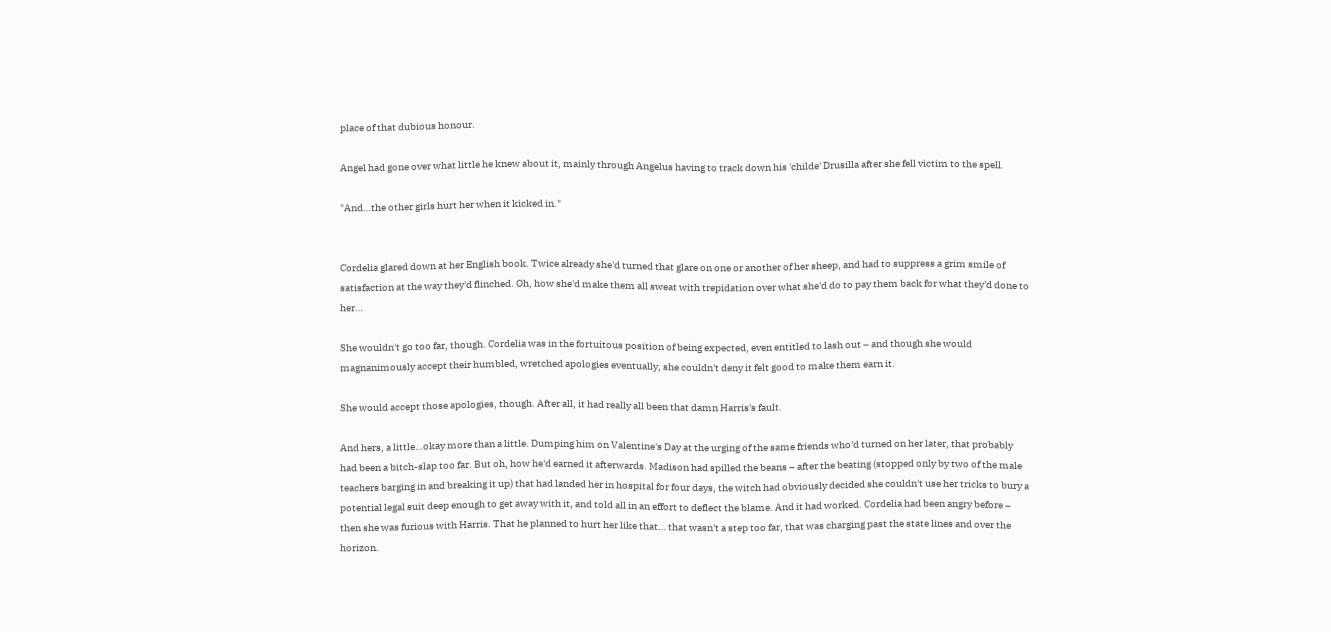place of that dubious honour.

Angel had gone over what little he knew about it, mainly through Angelus having to track down his 'childe' Drusilla after she fell victim to the spell.

"And…the other girls hurt her when it kicked in."


Cordelia glared down at her English book. Twice already she'd turned that glare on one or another of her sheep, and had to suppress a grim smile of satisfaction at the way they'd flinched. Oh, how she'd make them all sweat with trepidation over what she'd do to pay them back for what they'd done to her…

She wouldn't go too far, though. Cordelia was in the fortuitous position of being expected, even entitled to lash out – and though she would magnanimously accept their humbled, wretched apologies eventually, she couldn't deny it felt good to make them earn it.

She would accept those apologies, though. After all, it had really all been that damn Harris's fault.

And hers, a little…okay more than a little. Dumping him on Valentine's Day at the urging of the same friends who'd turned on her later, that probably had been a bitch-slap too far. But oh, how he'd earned it afterwards. Madison had spilled the beans – after the beating (stopped only by two of the male teachers barging in and breaking it up) that had landed her in hospital for four days, the witch had obviously decided she couldn't use her tricks to bury a potential legal suit deep enough to get away with it, and told all in an effort to deflect the blame. And it had worked. Cordelia had been angry before – then she was furious with Harris. That he planned to hurt her like that… that wasn't a step too far, that was charging past the state lines and over the horizon.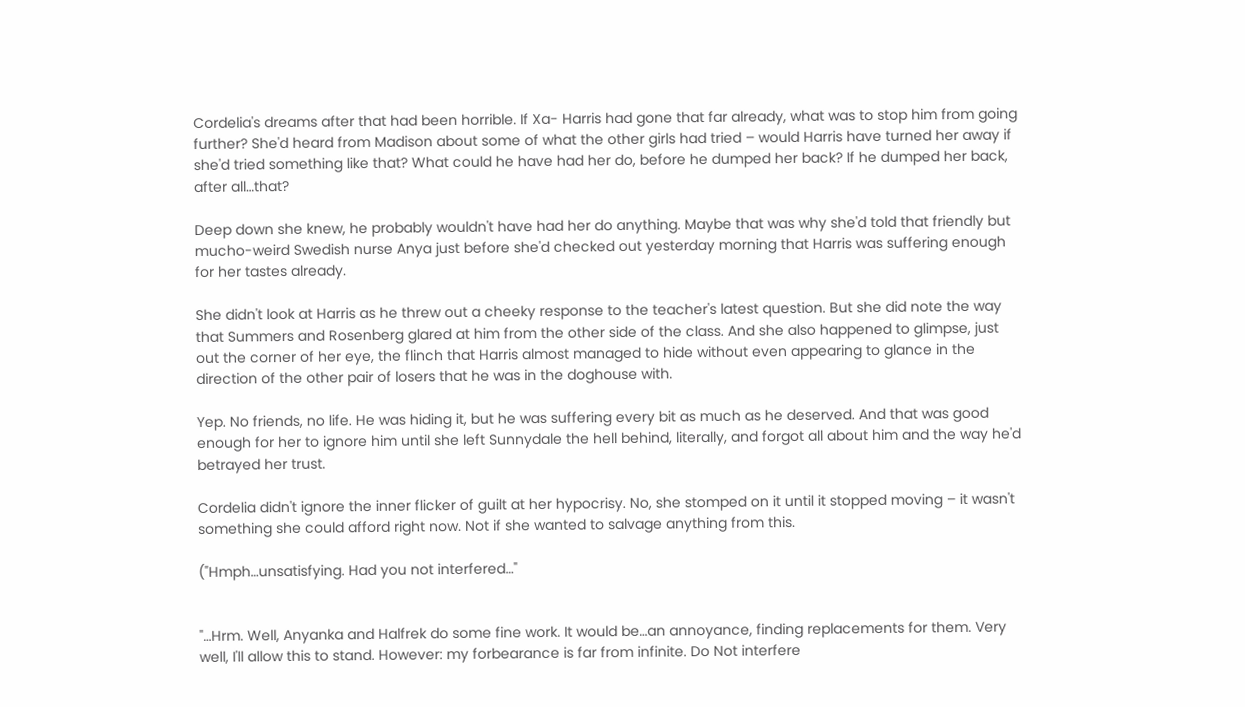Cordelia's dreams after that had been horrible. If Xa- Harris had gone that far already, what was to stop him from going further? She'd heard from Madison about some of what the other girls had tried – would Harris have turned her away if she'd tried something like that? What could he have had her do, before he dumped her back? If he dumped her back, after all…that?

Deep down she knew, he probably wouldn't have had her do anything. Maybe that was why she'd told that friendly but mucho-weird Swedish nurse Anya just before she'd checked out yesterday morning that Harris was suffering enough for her tastes already.

She didn't look at Harris as he threw out a cheeky response to the teacher's latest question. But she did note the way that Summers and Rosenberg glared at him from the other side of the class. And she also happened to glimpse, just out the corner of her eye, the flinch that Harris almost managed to hide without even appearing to glance in the direction of the other pair of losers that he was in the doghouse with.

Yep. No friends, no life. He was hiding it, but he was suffering every bit as much as he deserved. And that was good enough for her to ignore him until she left Sunnydale the hell behind, literally, and forgot all about him and the way he'd betrayed her trust.

Cordelia didn't ignore the inner flicker of guilt at her hypocrisy. No, she stomped on it until it stopped moving – it wasn't something she could afford right now. Not if she wanted to salvage anything from this.

("Hmph…unsatisfying. Had you not interfered…"


"…Hrm. Well, Anyanka and Halfrek do some fine work. It would be…an annoyance, finding replacements for them. Very well, I'll allow this to stand. However: my forbearance is far from infinite. Do Not interfere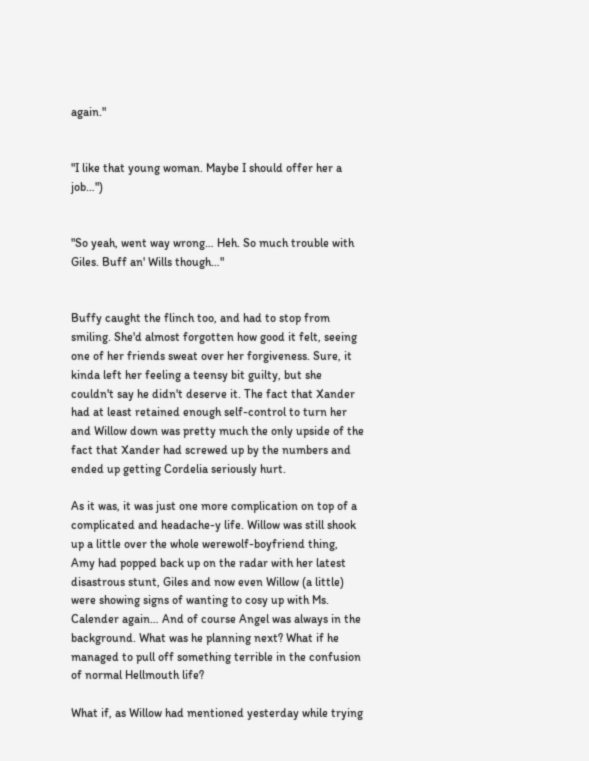again."


"I like that young woman. Maybe I should offer her a job…")


"So yeah, went way wrong… Heh. So much trouble with Giles. Buff an' Wills though…"


Buffy caught the flinch too, and had to stop from smiling. She'd almost forgotten how good it felt, seeing one of her friends sweat over her forgiveness. Sure, it kinda left her feeling a teensy bit guilty, but she couldn't say he didn't deserve it. The fact that Xander had at least retained enough self-control to turn her and Willow down was pretty much the only upside of the fact that Xander had screwed up by the numbers and ended up getting Cordelia seriously hurt.

As it was, it was just one more complication on top of a complicated and headache-y life. Willow was still shook up a little over the whole werewolf-boyfriend thing, Amy had popped back up on the radar with her latest disastrous stunt, Giles and now even Willow (a little) were showing signs of wanting to cosy up with Ms. Calender again… And of course Angel was always in the background. What was he planning next? What if he managed to pull off something terrible in the confusion of normal Hellmouth life?

What if, as Willow had mentioned yesterday while trying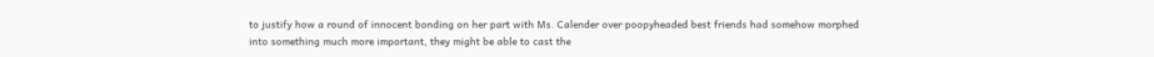to justify how a round of innocent bonding on her part with Ms. Calender over poopyheaded best friends had somehow morphed into something much more important, they might be able to cast the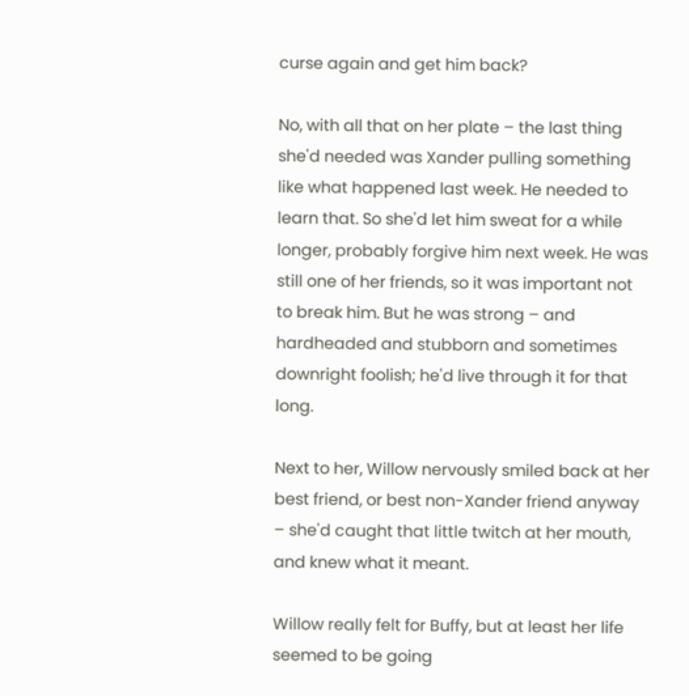curse again and get him back?

No, with all that on her plate – the last thing she'd needed was Xander pulling something like what happened last week. He needed to learn that. So she'd let him sweat for a while longer, probably forgive him next week. He was still one of her friends, so it was important not to break him. But he was strong – and hardheaded and stubborn and sometimes downright foolish; he'd live through it for that long.

Next to her, Willow nervously smiled back at her best friend, or best non-Xander friend anyway – she'd caught that little twitch at her mouth, and knew what it meant.

Willow really felt for Buffy, but at least her life seemed to be going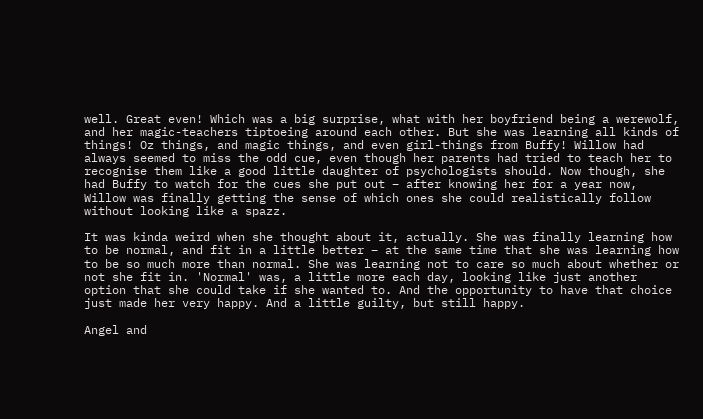well. Great even! Which was a big surprise, what with her boyfriend being a werewolf, and her magic-teachers tiptoeing around each other. But she was learning all kinds of things! Oz things, and magic things, and even girl-things from Buffy! Willow had always seemed to miss the odd cue, even though her parents had tried to teach her to recognise them like a good little daughter of psychologists should. Now though, she had Buffy to watch for the cues she put out – after knowing her for a year now, Willow was finally getting the sense of which ones she could realistically follow without looking like a spazz.

It was kinda weird when she thought about it, actually. She was finally learning how to be normal, and fit in a little better – at the same time that she was learning how to be so much more than normal. She was learning not to care so much about whether or not she fit in. 'Normal' was, a little more each day, looking like just another option that she could take if she wanted to. And the opportunity to have that choice just made her very happy. And a little guilty, but still happy.

Angel and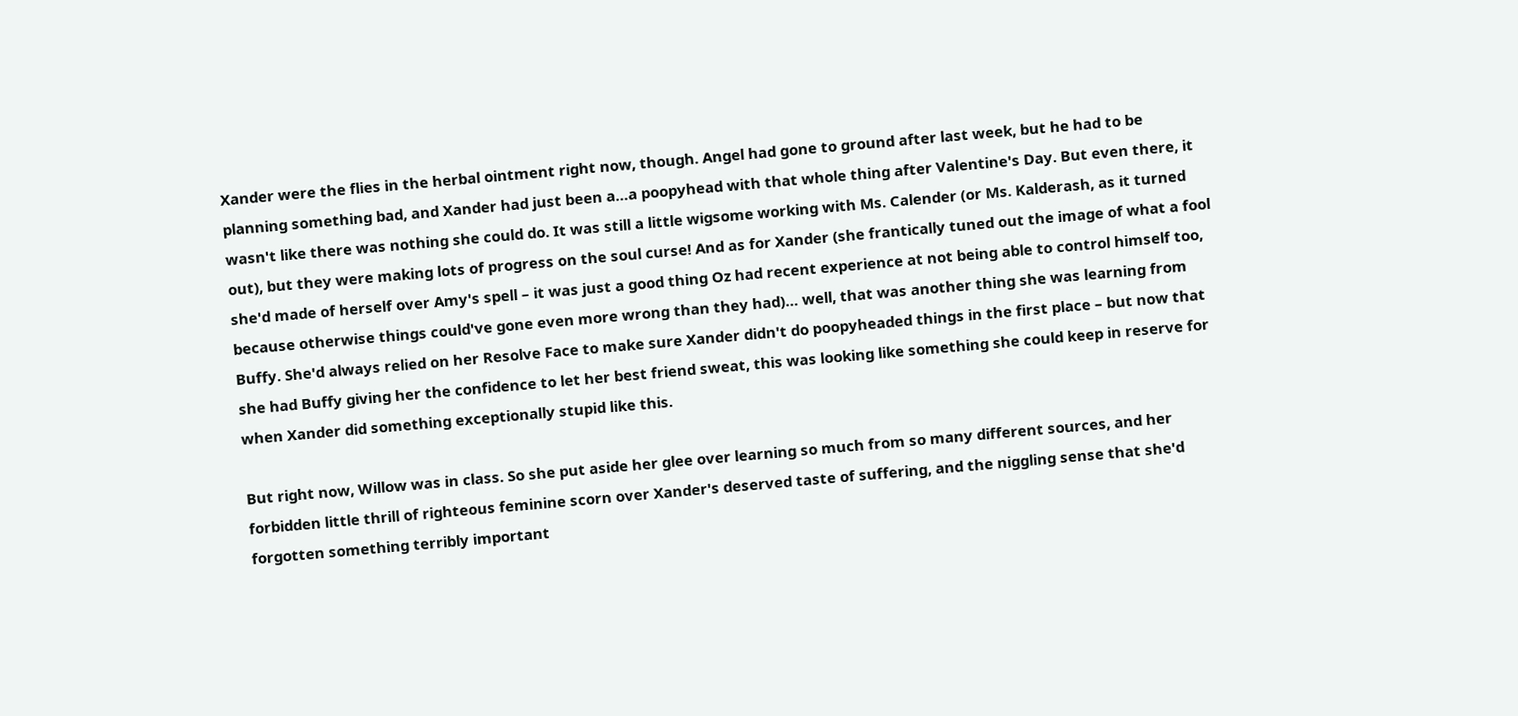Xander were the flies in the herbal ointment right now, though. Angel had gone to ground after last week, but he had to be planning something bad, and Xander had just been a…a poopyhead with that whole thing after Valentine's Day. But even there, it wasn't like there was nothing she could do. It was still a little wigsome working with Ms. Calender (or Ms. Kalderash, as it turned out), but they were making lots of progress on the soul curse! And as for Xander (she frantically tuned out the image of what a fool she'd made of herself over Amy's spell – it was just a good thing Oz had recent experience at not being able to control himself too, because otherwise things could've gone even more wrong than they had)… well, that was another thing she was learning from Buffy. She'd always relied on her Resolve Face to make sure Xander didn't do poopyheaded things in the first place – but now that she had Buffy giving her the confidence to let her best friend sweat, this was looking like something she could keep in reserve for when Xander did something exceptionally stupid like this.

But right now, Willow was in class. So she put aside her glee over learning so much from so many different sources, and her forbidden little thrill of righteous feminine scorn over Xander's deserved taste of suffering, and the niggling sense that she'd forgotten something terribly important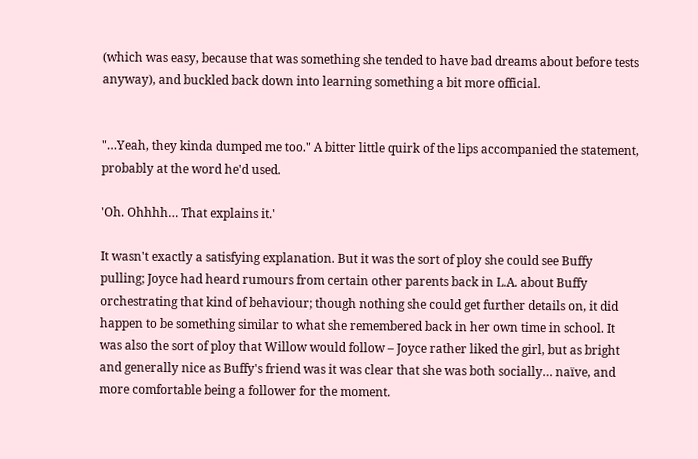(which was easy, because that was something she tended to have bad dreams about before tests anyway), and buckled back down into learning something a bit more official.


"…Yeah, they kinda dumped me too." A bitter little quirk of the lips accompanied the statement, probably at the word he'd used.

'Oh. Ohhhh… That explains it.'

It wasn't exactly a satisfying explanation. But it was the sort of ploy she could see Buffy pulling; Joyce had heard rumours from certain other parents back in L.A. about Buffy orchestrating that kind of behaviour; though nothing she could get further details on, it did happen to be something similar to what she remembered back in her own time in school. It was also the sort of ploy that Willow would follow – Joyce rather liked the girl, but as bright and generally nice as Buffy's friend was it was clear that she was both socially… naïve, and more comfortable being a follower for the moment.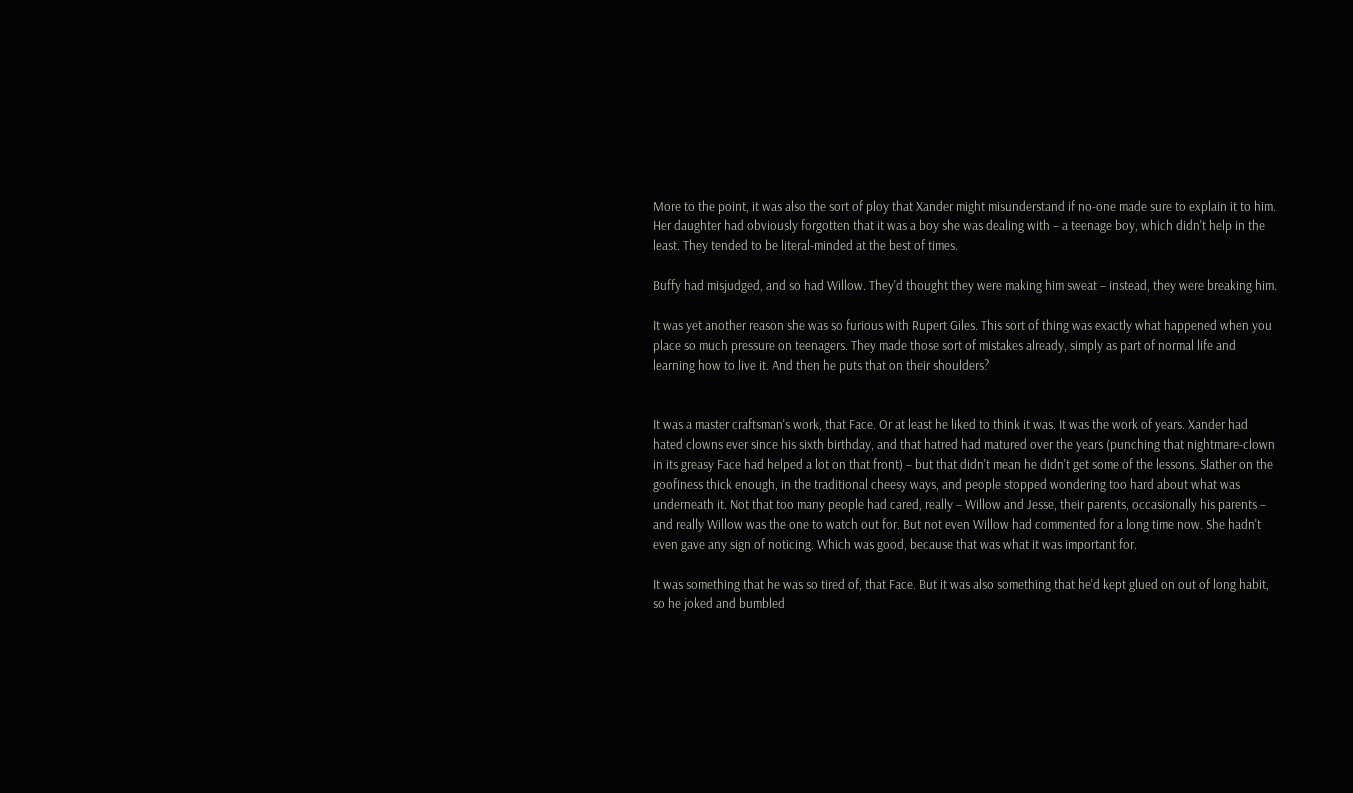More to the point, it was also the sort of ploy that Xander might misunderstand if no-one made sure to explain it to him. Her daughter had obviously forgotten that it was a boy she was dealing with – a teenage boy, which didn't help in the least. They tended to be literal-minded at the best of times.

Buffy had misjudged, and so had Willow. They'd thought they were making him sweat – instead, they were breaking him.

It was yet another reason she was so furious with Rupert Giles. This sort of thing was exactly what happened when you place so much pressure on teenagers. They made those sort of mistakes already, simply as part of normal life and learning how to live it. And then he puts that on their shoulders?


It was a master craftsman's work, that Face. Or at least he liked to think it was. It was the work of years. Xander had hated clowns ever since his sixth birthday, and that hatred had matured over the years (punching that nightmare-clown in its greasy Face had helped a lot on that front) – but that didn't mean he didn't get some of the lessons. Slather on the goofiness thick enough, in the traditional cheesy ways, and people stopped wondering too hard about what was underneath it. Not that too many people had cared, really – Willow and Jesse, their parents, occasionally his parents – and really Willow was the one to watch out for. But not even Willow had commented for a long time now. She hadn't even gave any sign of noticing. Which was good, because that was what it was important for.

It was something that he was so tired of, that Face. But it was also something that he'd kept glued on out of long habit, so he joked and bumbled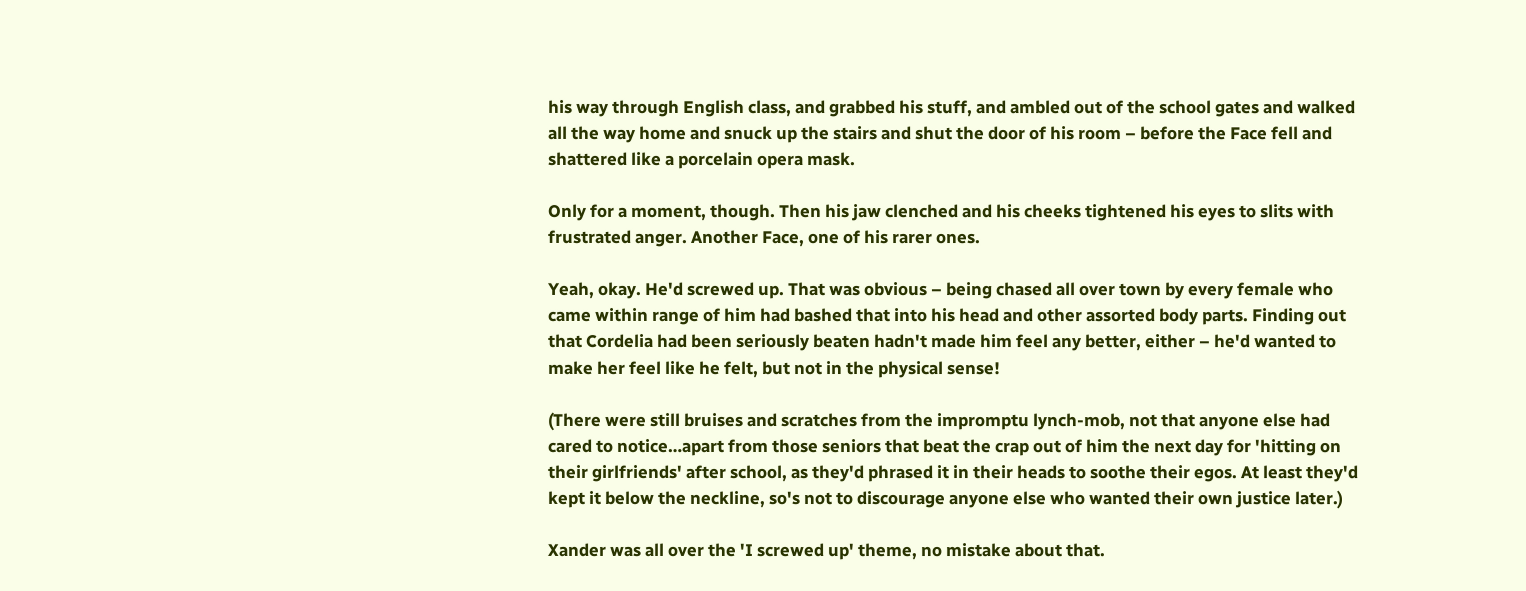his way through English class, and grabbed his stuff, and ambled out of the school gates and walked all the way home and snuck up the stairs and shut the door of his room – before the Face fell and shattered like a porcelain opera mask.

Only for a moment, though. Then his jaw clenched and his cheeks tightened his eyes to slits with frustrated anger. Another Face, one of his rarer ones.

Yeah, okay. He'd screwed up. That was obvious – being chased all over town by every female who came within range of him had bashed that into his head and other assorted body parts. Finding out that Cordelia had been seriously beaten hadn't made him feel any better, either – he'd wanted to make her feel like he felt, but not in the physical sense!

(There were still bruises and scratches from the impromptu lynch-mob, not that anyone else had cared to notice…apart from those seniors that beat the crap out of him the next day for 'hitting on their girlfriends' after school, as they'd phrased it in their heads to soothe their egos. At least they'd kept it below the neckline, so's not to discourage anyone else who wanted their own justice later.)

Xander was all over the 'I screwed up' theme, no mistake about that.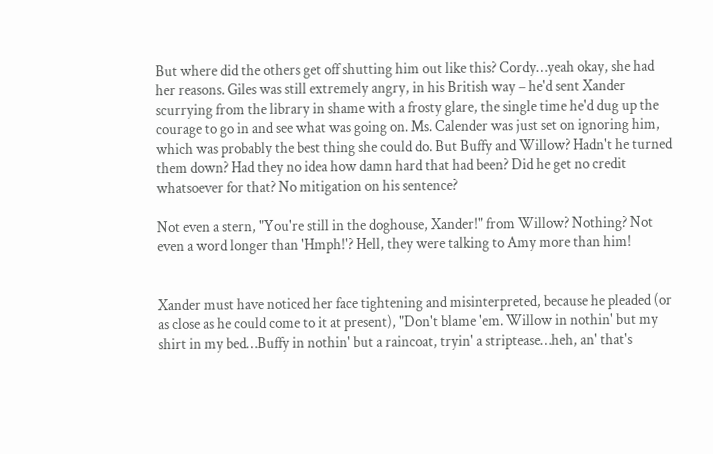But where did the others get off shutting him out like this? Cordy…yeah okay, she had her reasons. Giles was still extremely angry, in his British way – he'd sent Xander scurrying from the library in shame with a frosty glare, the single time he'd dug up the courage to go in and see what was going on. Ms. Calender was just set on ignoring him, which was probably the best thing she could do. But Buffy and Willow? Hadn't he turned them down? Had they no idea how damn hard that had been? Did he get no credit whatsoever for that? No mitigation on his sentence?

Not even a stern, "You're still in the doghouse, Xander!" from Willow? Nothing? Not even a word longer than 'Hmph!'? Hell, they were talking to Amy more than him!


Xander must have noticed her face tightening and misinterpreted, because he pleaded (or as close as he could come to it at present), "Don't blame 'em. Willow in nothin' but my shirt in my bed…Buffy in nothin' but a raincoat, tryin' a striptease…heh, an' that's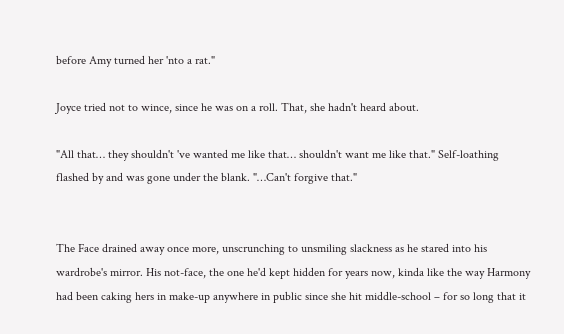before Amy turned her 'nto a rat."

Joyce tried not to wince, since he was on a roll. That, she hadn't heard about.

"All that… they shouldn't 've wanted me like that… shouldn't want me like that." Self-loathing flashed by and was gone under the blank. "…Can't forgive that."


The Face drained away once more, unscrunching to unsmiling slackness as he stared into his wardrobe's mirror. His not-face, the one he'd kept hidden for years now, kinda like the way Harmony had been caking hers in make-up anywhere in public since she hit middle-school – for so long that it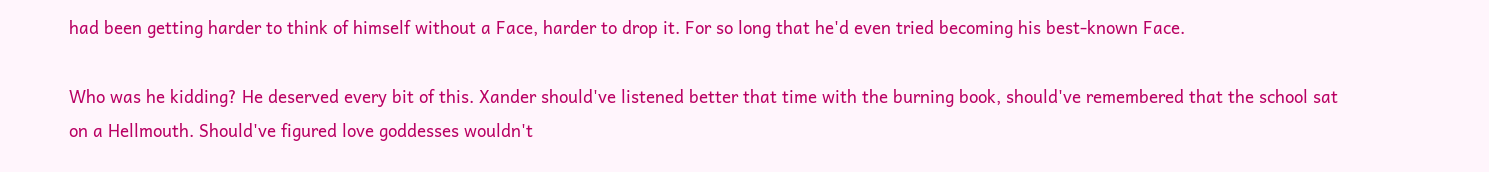had been getting harder to think of himself without a Face, harder to drop it. For so long that he'd even tried becoming his best-known Face.

Who was he kidding? He deserved every bit of this. Xander should've listened better that time with the burning book, should've remembered that the school sat on a Hellmouth. Should've figured love goddesses wouldn't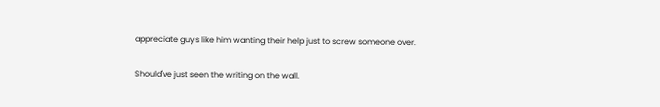appreciate guys like him wanting their help just to screw someone over.

Should've just seen the writing on the wall.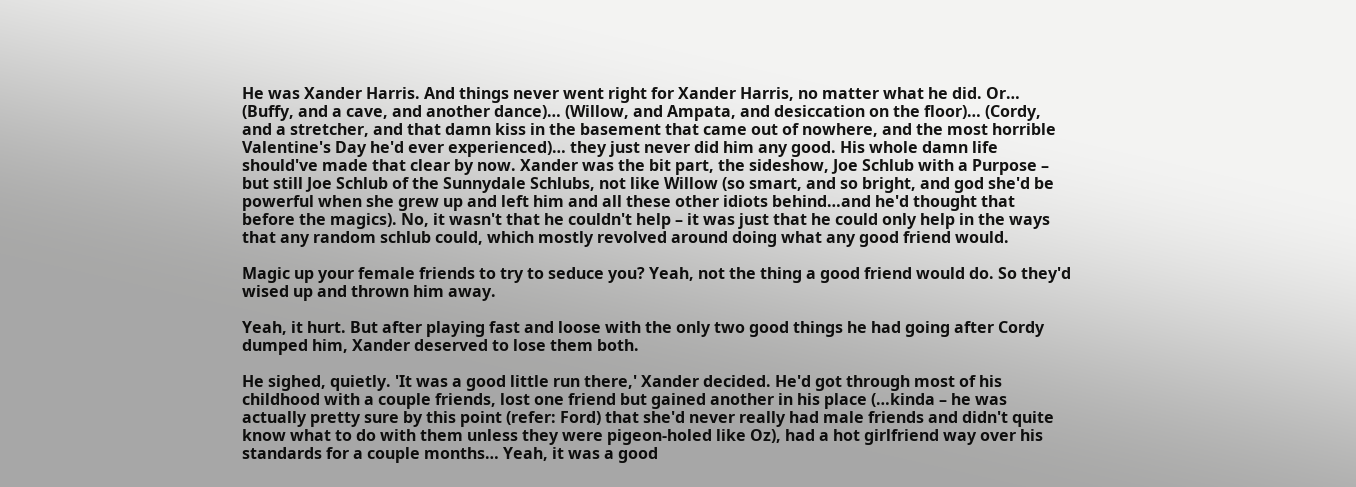He was Xander Harris. And things never went right for Xander Harris, no matter what he did. Or… (Buffy, and a cave, and another dance)… (Willow, and Ampata, and desiccation on the floor)… (Cordy, and a stretcher, and that damn kiss in the basement that came out of nowhere, and the most horrible Valentine's Day he'd ever experienced)… they just never did him any good. His whole damn life should've made that clear by now. Xander was the bit part, the sideshow, Joe Schlub with a Purpose – but still Joe Schlub of the Sunnydale Schlubs, not like Willow (so smart, and so bright, and god she'd be powerful when she grew up and left him and all these other idiots behind…and he'd thought that before the magics). No, it wasn't that he couldn't help – it was just that he could only help in the ways that any random schlub could, which mostly revolved around doing what any good friend would.

Magic up your female friends to try to seduce you? Yeah, not the thing a good friend would do. So they'd wised up and thrown him away.

Yeah, it hurt. But after playing fast and loose with the only two good things he had going after Cordy dumped him, Xander deserved to lose them both.

He sighed, quietly. 'It was a good little run there,' Xander decided. He'd got through most of his childhood with a couple friends, lost one friend but gained another in his place (…kinda – he was actually pretty sure by this point (refer: Ford) that she'd never really had male friends and didn't quite know what to do with them unless they were pigeon-holed like Oz), had a hot girlfriend way over his standards for a couple months… Yeah, it was a good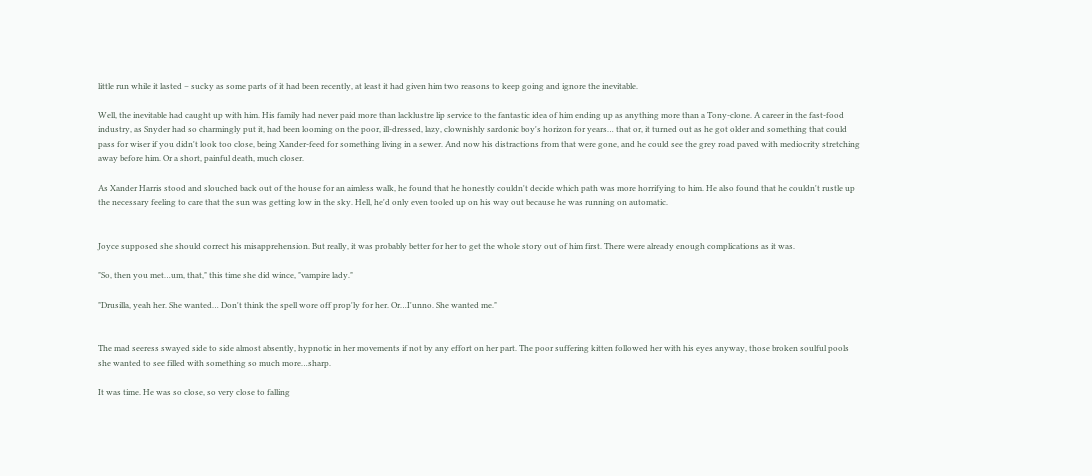little run while it lasted – sucky as some parts of it had been recently, at least it had given him two reasons to keep going and ignore the inevitable.

Well, the inevitable had caught up with him. His family had never paid more than lacklustre lip service to the fantastic idea of him ending up as anything more than a Tony-clone. A career in the fast-food industry, as Snyder had so charmingly put it, had been looming on the poor, ill-dressed, lazy, clownishly sardonic boy's horizon for years… that or, it turned out as he got older and something that could pass for wiser if you didn't look too close, being Xander-feed for something living in a sewer. And now his distractions from that were gone, and he could see the grey road paved with mediocrity stretching away before him. Or a short, painful death, much closer.

As Xander Harris stood and slouched back out of the house for an aimless walk, he found that he honestly couldn't decide which path was more horrifying to him. He also found that he couldn't rustle up the necessary feeling to care that the sun was getting low in the sky. Hell, he'd only even tooled up on his way out because he was running on automatic.


Joyce supposed she should correct his misapprehension. But really, it was probably better for her to get the whole story out of him first. There were already enough complications as it was.

"So, then you met…um, that," this time she did wince, "vampire lady."

"Drusilla, yeah her. She wanted… Don't think the spell wore off prop'ly for her. Or…I'unno. She wanted me."


The mad seeress swayed side to side almost absently, hypnotic in her movements if not by any effort on her part. The poor suffering kitten followed her with his eyes anyway, those broken soulful pools she wanted to see filled with something so much more…sharp.

It was time. He was so close, so very close to falling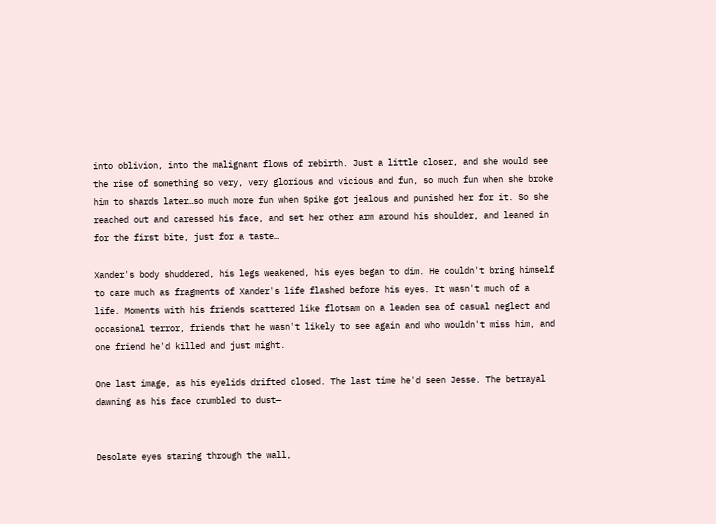into oblivion, into the malignant flows of rebirth. Just a little closer, and she would see the rise of something so very, very glorious and vicious and fun, so much fun when she broke him to shards later…so much more fun when Spike got jealous and punished her for it. So she reached out and caressed his face, and set her other arm around his shoulder, and leaned in for the first bite, just for a taste…

Xander's body shuddered, his legs weakened, his eyes began to dim. He couldn't bring himself to care much as fragments of Xander's life flashed before his eyes. It wasn't much of a life. Moments with his friends scattered like flotsam on a leaden sea of casual neglect and occasional terror, friends that he wasn't likely to see again and who wouldn't miss him, and one friend he'd killed and just might.

One last image, as his eyelids drifted closed. The last time he'd seen Jesse. The betrayal dawning as his face crumbled to dust—


Desolate eyes staring through the wall,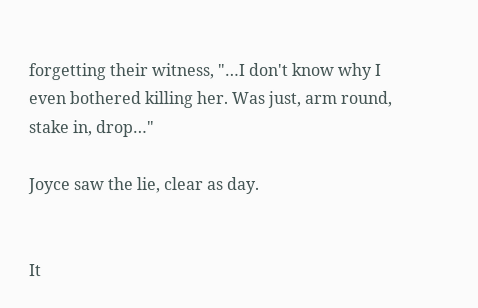forgetting their witness, "…I don't know why I even bothered killing her. Was just, arm round, stake in, drop…"

Joyce saw the lie, clear as day.


It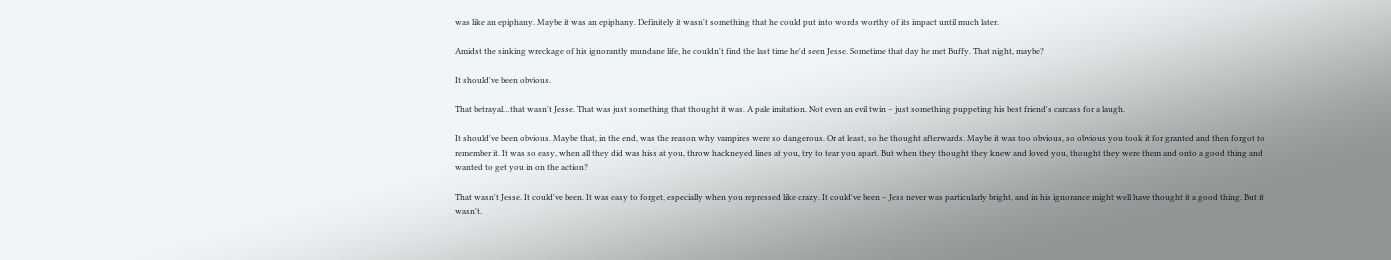was like an epiphany. Maybe it was an epiphany. Definitely it wasn't something that he could put into words worthy of its impact until much later.

Amidst the sinking wreckage of his ignorantly mundane life, he couldn't find the last time he'd seen Jesse. Sometime that day he met Buffy. That night, maybe?

It should've been obvious.

That betrayal…that wasn't Jesse. That was just something that thought it was. A pale imitation. Not even an evil twin – just something puppeting his best friend's carcass for a laugh.

It should've been obvious. Maybe that, in the end, was the reason why vampires were so dangerous. Or at least, so he thought afterwards. Maybe it was too obvious, so obvious you took it for granted and then forgot to remember it. It was so easy, when all they did was hiss at you, throw hackneyed lines at you, try to tear you apart. But when they thought they knew and loved you, thought they were them and onto a good thing and wanted to get you in on the action?

That wasn't Jesse. It could've been. It was easy to forget, especially when you repressed like crazy. It could've been – Jess never was particularly bright, and in his ignorance might well have thought it a good thing. But it wasn't.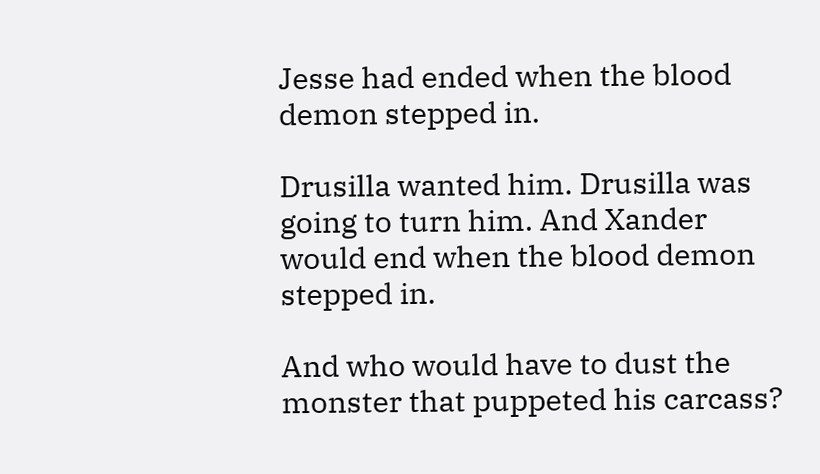Jesse had ended when the blood demon stepped in.

Drusilla wanted him. Drusilla was going to turn him. And Xander would end when the blood demon stepped in.

And who would have to dust the monster that puppeted his carcass?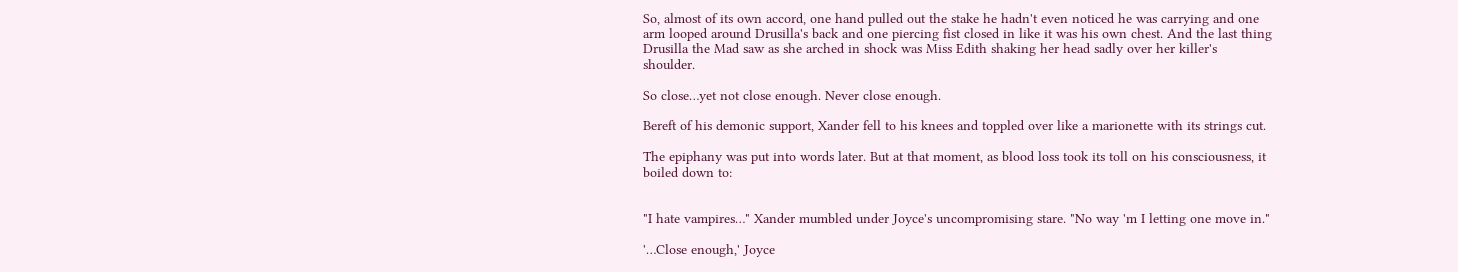So, almost of its own accord, one hand pulled out the stake he hadn't even noticed he was carrying and one arm looped around Drusilla's back and one piercing fist closed in like it was his own chest. And the last thing Drusilla the Mad saw as she arched in shock was Miss Edith shaking her head sadly over her killer's shoulder.

So close…yet not close enough. Never close enough.

Bereft of his demonic support, Xander fell to his knees and toppled over like a marionette with its strings cut.

The epiphany was put into words later. But at that moment, as blood loss took its toll on his consciousness, it boiled down to:


"I hate vampires…" Xander mumbled under Joyce's uncompromising stare. "No way 'm I letting one move in."

'…Close enough,' Joyce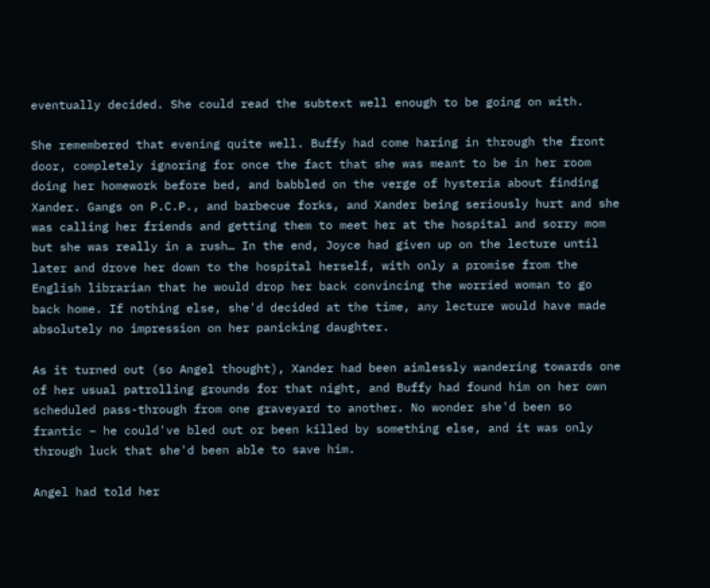eventually decided. She could read the subtext well enough to be going on with.

She remembered that evening quite well. Buffy had come haring in through the front door, completely ignoring for once the fact that she was meant to be in her room doing her homework before bed, and babbled on the verge of hysteria about finding Xander. Gangs on P.C.P., and barbecue forks, and Xander being seriously hurt and she was calling her friends and getting them to meet her at the hospital and sorry mom but she was really in a rush… In the end, Joyce had given up on the lecture until later and drove her down to the hospital herself, with only a promise from the English librarian that he would drop her back convincing the worried woman to go back home. If nothing else, she'd decided at the time, any lecture would have made absolutely no impression on her panicking daughter.

As it turned out (so Angel thought), Xander had been aimlessly wandering towards one of her usual patrolling grounds for that night, and Buffy had found him on her own scheduled pass-through from one graveyard to another. No wonder she'd been so frantic – he could've bled out or been killed by something else, and it was only through luck that she'd been able to save him.

Angel had told her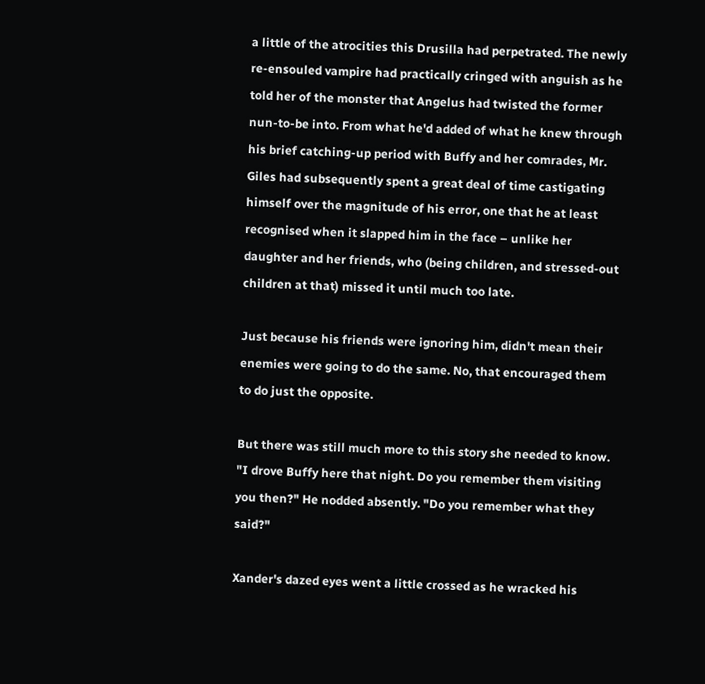a little of the atrocities this Drusilla had perpetrated. The newly re-ensouled vampire had practically cringed with anguish as he told her of the monster that Angelus had twisted the former nun-to-be into. From what he'd added of what he knew through his brief catching-up period with Buffy and her comrades, Mr. Giles had subsequently spent a great deal of time castigating himself over the magnitude of his error, one that he at least recognised when it slapped him in the face – unlike her daughter and her friends, who (being children, and stressed-out children at that) missed it until much too late.

Just because his friends were ignoring him, didn't mean their enemies were going to do the same. No, that encouraged them to do just the opposite.

But there was still much more to this story she needed to know. "I drove Buffy here that night. Do you remember them visiting you then?" He nodded absently. "Do you remember what they said?"

Xander's dazed eyes went a little crossed as he wracked his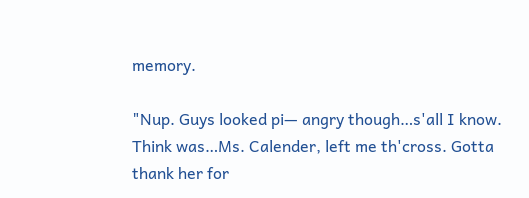memory.

"Nup. Guys looked pi— angry though…s'all I know. Think was…Ms. Calender, left me th'cross. Gotta thank her for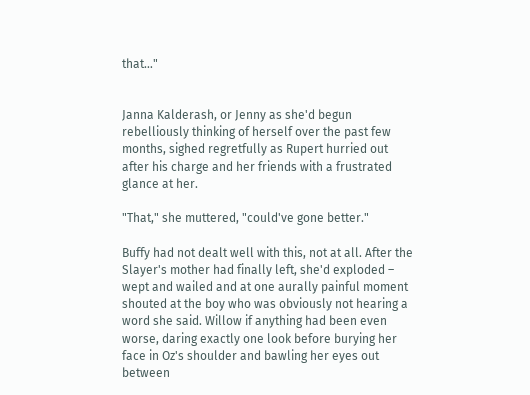that…"


Janna Kalderash, or Jenny as she'd begun rebelliously thinking of herself over the past few months, sighed regretfully as Rupert hurried out after his charge and her friends with a frustrated glance at her.

"That," she muttered, "could've gone better."

Buffy had not dealt well with this, not at all. After the Slayer's mother had finally left, she'd exploded – wept and wailed and at one aurally painful moment shouted at the boy who was obviously not hearing a word she said. Willow if anything had been even worse, daring exactly one look before burying her face in Oz's shoulder and bawling her eyes out between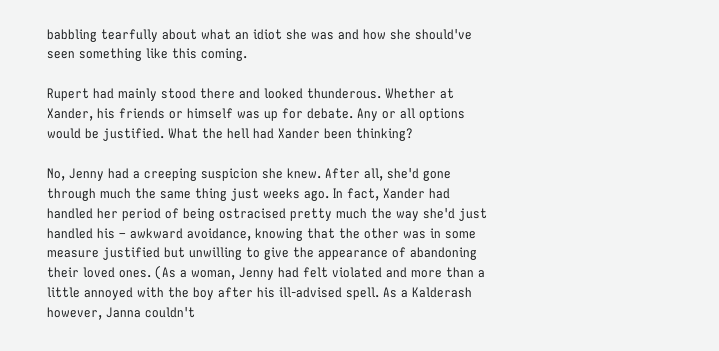babbling tearfully about what an idiot she was and how she should've seen something like this coming.

Rupert had mainly stood there and looked thunderous. Whether at Xander, his friends or himself was up for debate. Any or all options would be justified. What the hell had Xander been thinking?

No, Jenny had a creeping suspicion she knew. After all, she'd gone through much the same thing just weeks ago. In fact, Xander had handled her period of being ostracised pretty much the way she'd just handled his – awkward avoidance, knowing that the other was in some measure justified but unwilling to give the appearance of abandoning their loved ones. (As a woman, Jenny had felt violated and more than a little annoyed with the boy after his ill-advised spell. As a Kalderash however, Janna couldn't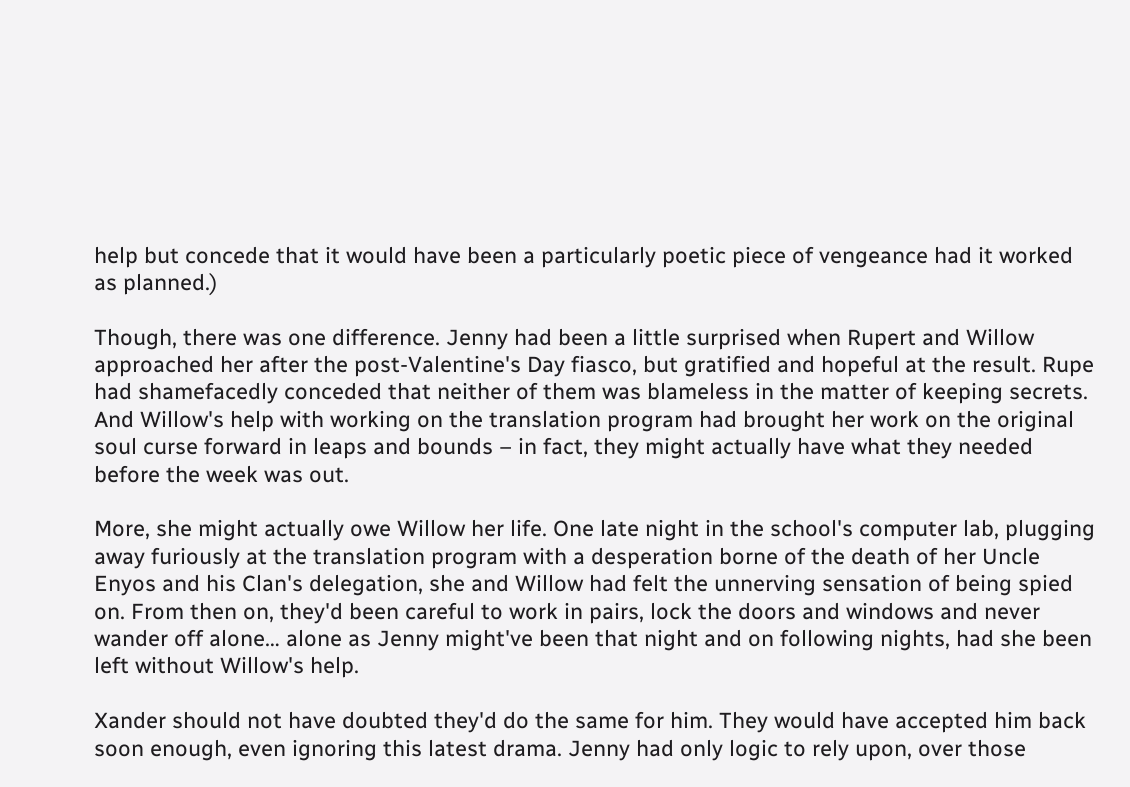help but concede that it would have been a particularly poetic piece of vengeance had it worked as planned.)

Though, there was one difference. Jenny had been a little surprised when Rupert and Willow approached her after the post-Valentine's Day fiasco, but gratified and hopeful at the result. Rupe had shamefacedly conceded that neither of them was blameless in the matter of keeping secrets. And Willow's help with working on the translation program had brought her work on the original soul curse forward in leaps and bounds – in fact, they might actually have what they needed before the week was out.

More, she might actually owe Willow her life. One late night in the school's computer lab, plugging away furiously at the translation program with a desperation borne of the death of her Uncle Enyos and his Clan's delegation, she and Willow had felt the unnerving sensation of being spied on. From then on, they'd been careful to work in pairs, lock the doors and windows and never wander off alone… alone as Jenny might've been that night and on following nights, had she been left without Willow's help.

Xander should not have doubted they'd do the same for him. They would have accepted him back soon enough, even ignoring this latest drama. Jenny had only logic to rely upon, over those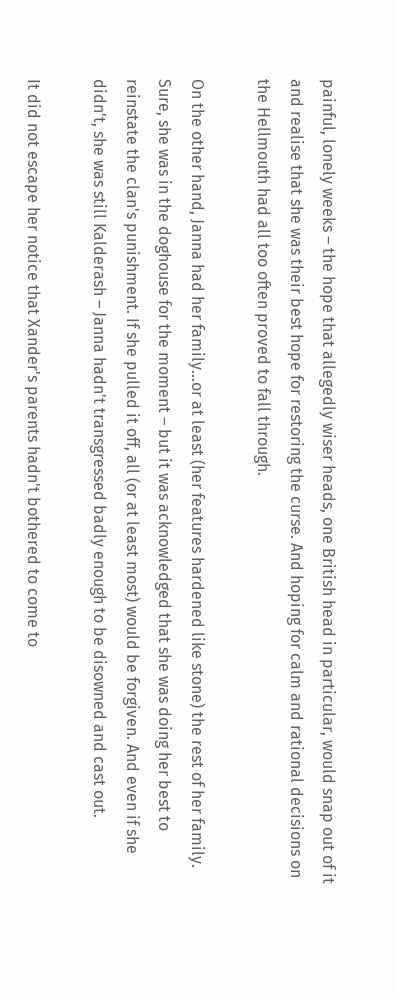painful, lonely weeks – the hope that allegedly wiser heads, one British head in particular, would snap out of it and realise that she was their best hope for restoring the curse. And hoping for calm and rational decisions on the Hellmouth had all too often proved to fall through.

On the other hand, Janna had her family…or at least (her features hardened like stone) the rest of her family. Sure, she was in the doghouse for the moment – but it was acknowledged that she was doing her best to reinstate the clan's punishment. If she pulled it off, all (or at least most) would be forgiven. And even if she didn't, she was still Kalderash – Janna hadn't transgressed badly enough to be disowned and cast out.

It did not escape her notice that Xander's parents hadn't bothered to come to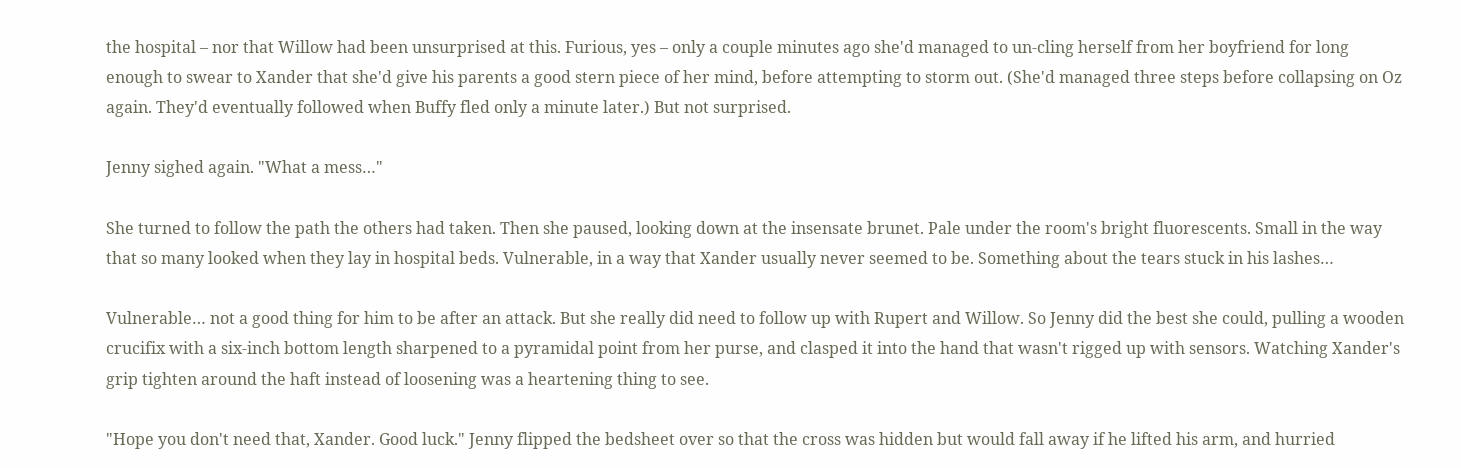the hospital – nor that Willow had been unsurprised at this. Furious, yes – only a couple minutes ago she'd managed to un-cling herself from her boyfriend for long enough to swear to Xander that she'd give his parents a good stern piece of her mind, before attempting to storm out. (She'd managed three steps before collapsing on Oz again. They'd eventually followed when Buffy fled only a minute later.) But not surprised.

Jenny sighed again. "What a mess…"

She turned to follow the path the others had taken. Then she paused, looking down at the insensate brunet. Pale under the room's bright fluorescents. Small in the way that so many looked when they lay in hospital beds. Vulnerable, in a way that Xander usually never seemed to be. Something about the tears stuck in his lashes…

Vulnerable… not a good thing for him to be after an attack. But she really did need to follow up with Rupert and Willow. So Jenny did the best she could, pulling a wooden crucifix with a six-inch bottom length sharpened to a pyramidal point from her purse, and clasped it into the hand that wasn't rigged up with sensors. Watching Xander's grip tighten around the haft instead of loosening was a heartening thing to see.

"Hope you don't need that, Xander. Good luck." Jenny flipped the bedsheet over so that the cross was hidden but would fall away if he lifted his arm, and hurried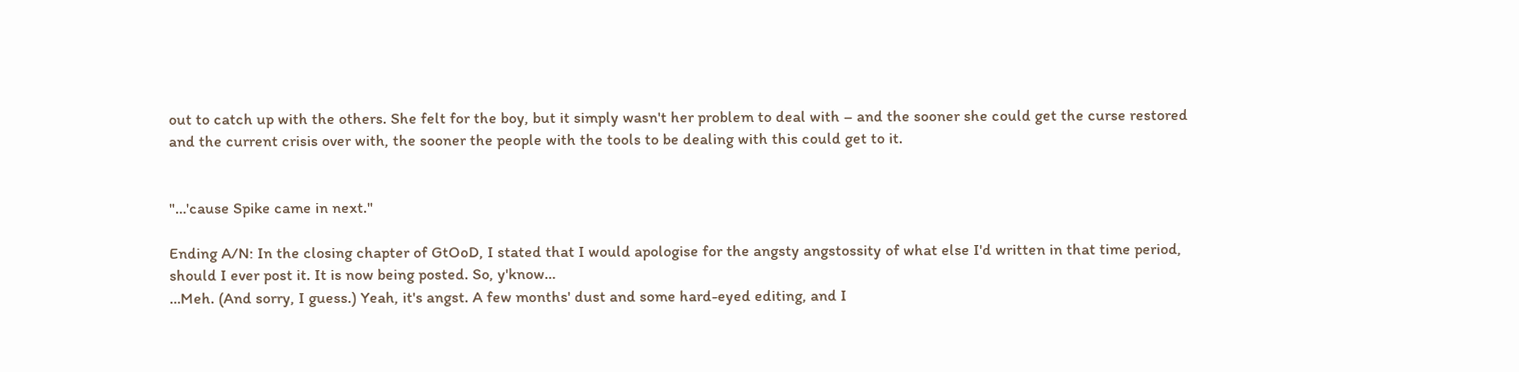out to catch up with the others. She felt for the boy, but it simply wasn't her problem to deal with – and the sooner she could get the curse restored and the current crisis over with, the sooner the people with the tools to be dealing with this could get to it.


"…'cause Spike came in next."

Ending A/N: In the closing chapter of GtOoD, I stated that I would apologise for the angsty angstossity of what else I'd written in that time period, should I ever post it. It is now being posted. So, y'know…
…Meh. (And sorry, I guess.) Yeah, it's angst. A few months' dust and some hard-eyed editing, and I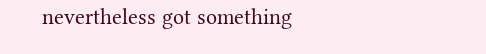nevertheless got something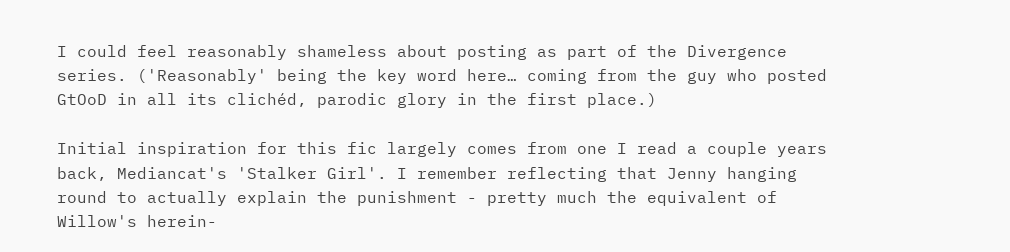I could feel reasonably shameless about posting as part of the Divergence series. ('Reasonably' being the key word here… coming from the guy who posted GtOoD in all its clichéd, parodic glory in the first place.)

Initial inspiration for this fic largely comes from one I read a couple years back, Mediancat's 'Stalker Girl'. I remember reflecting that Jenny hanging round to actually explain the punishment - pretty much the equivalent of Willow's herein-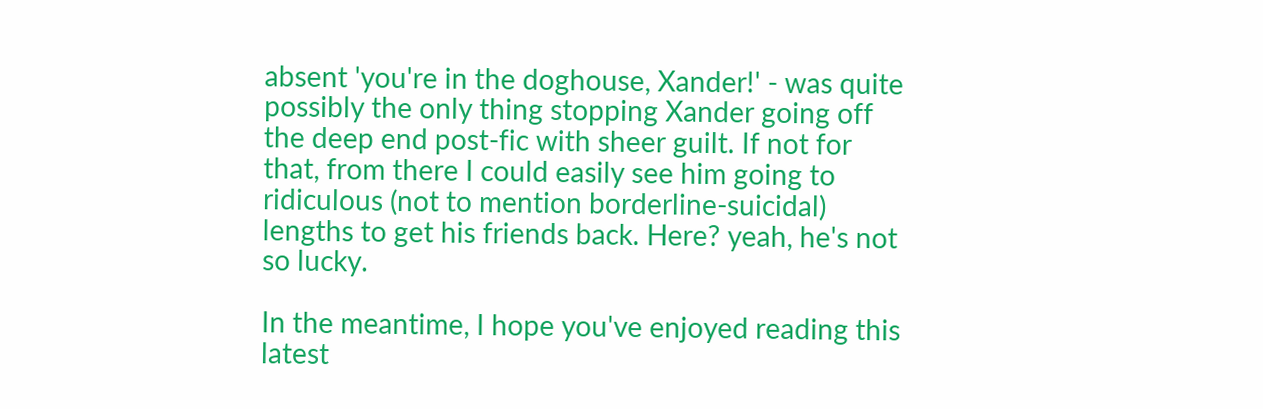absent 'you're in the doghouse, Xander!' - was quite possibly the only thing stopping Xander going off the deep end post-fic with sheer guilt. If not for that, from there I could easily see him going to ridiculous (not to mention borderline-suicidal) lengths to get his friends back. Here? yeah, he's not so lucky.

In the meantime, I hope you've enjoyed reading this latest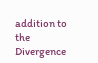addition to the Divergence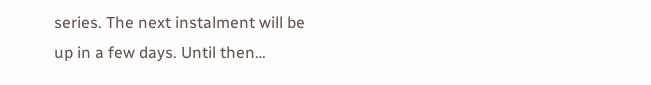series. The next instalment will be up in a few days. Until then…